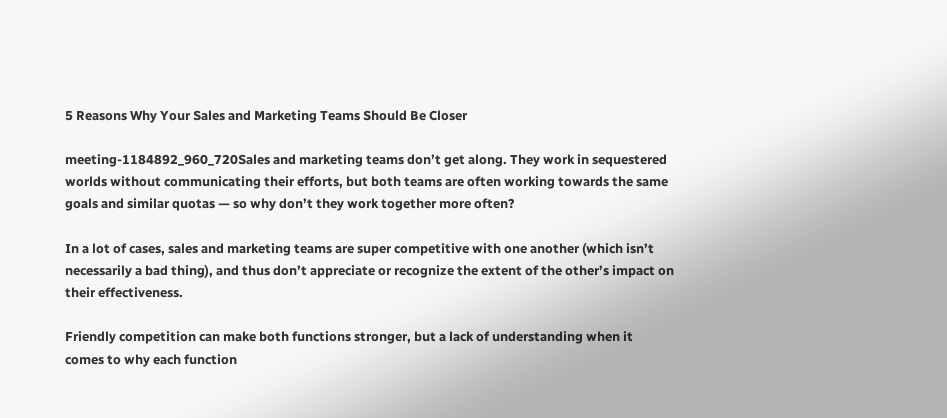5 Reasons Why Your Sales and Marketing Teams Should Be Closer

meeting-1184892_960_720Sales and marketing teams don’t get along. They work in sequestered worlds without communicating their efforts, but both teams are often working towards the same goals and similar quotas — so why don’t they work together more often?

In a lot of cases, sales and marketing teams are super competitive with one another (which isn’t necessarily a bad thing), and thus don’t appreciate or recognize the extent of the other’s impact on their effectiveness.

Friendly competition can make both functions stronger, but a lack of understanding when it comes to why each function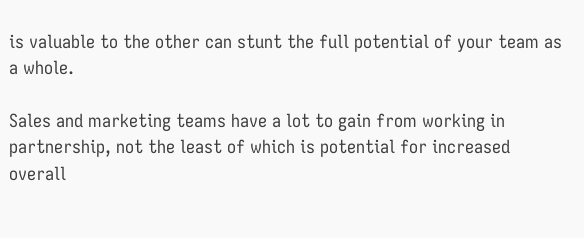is valuable to the other can stunt the full potential of your team as a whole.

Sales and marketing teams have a lot to gain from working in partnership, not the least of which is potential for increased overall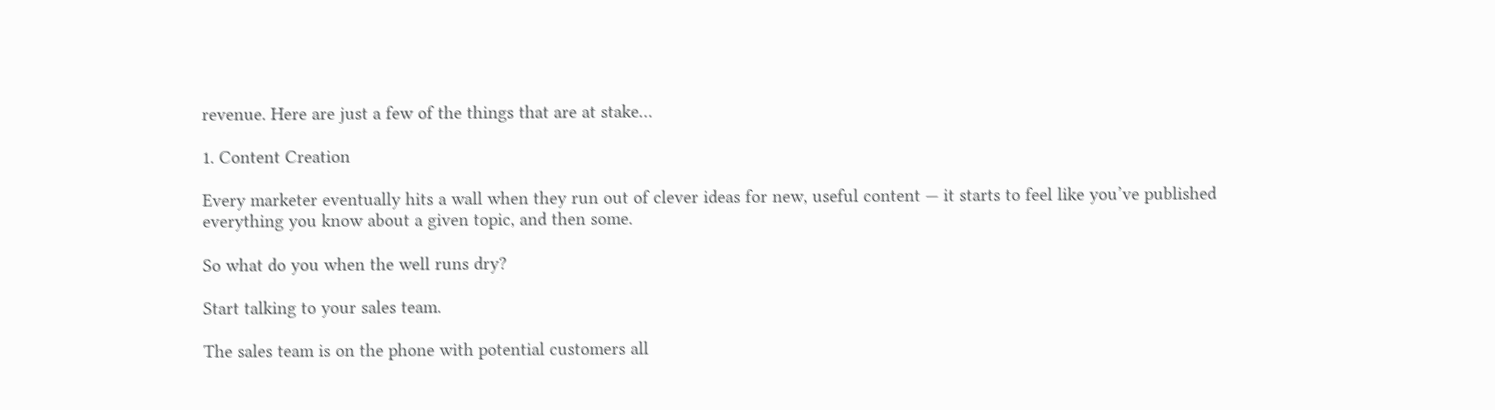revenue. Here are just a few of the things that are at stake…

1. Content Creation

Every marketer eventually hits a wall when they run out of clever ideas for new, useful content — it starts to feel like you’ve published everything you know about a given topic, and then some.

So what do you when the well runs dry?

Start talking to your sales team.

The sales team is on the phone with potential customers all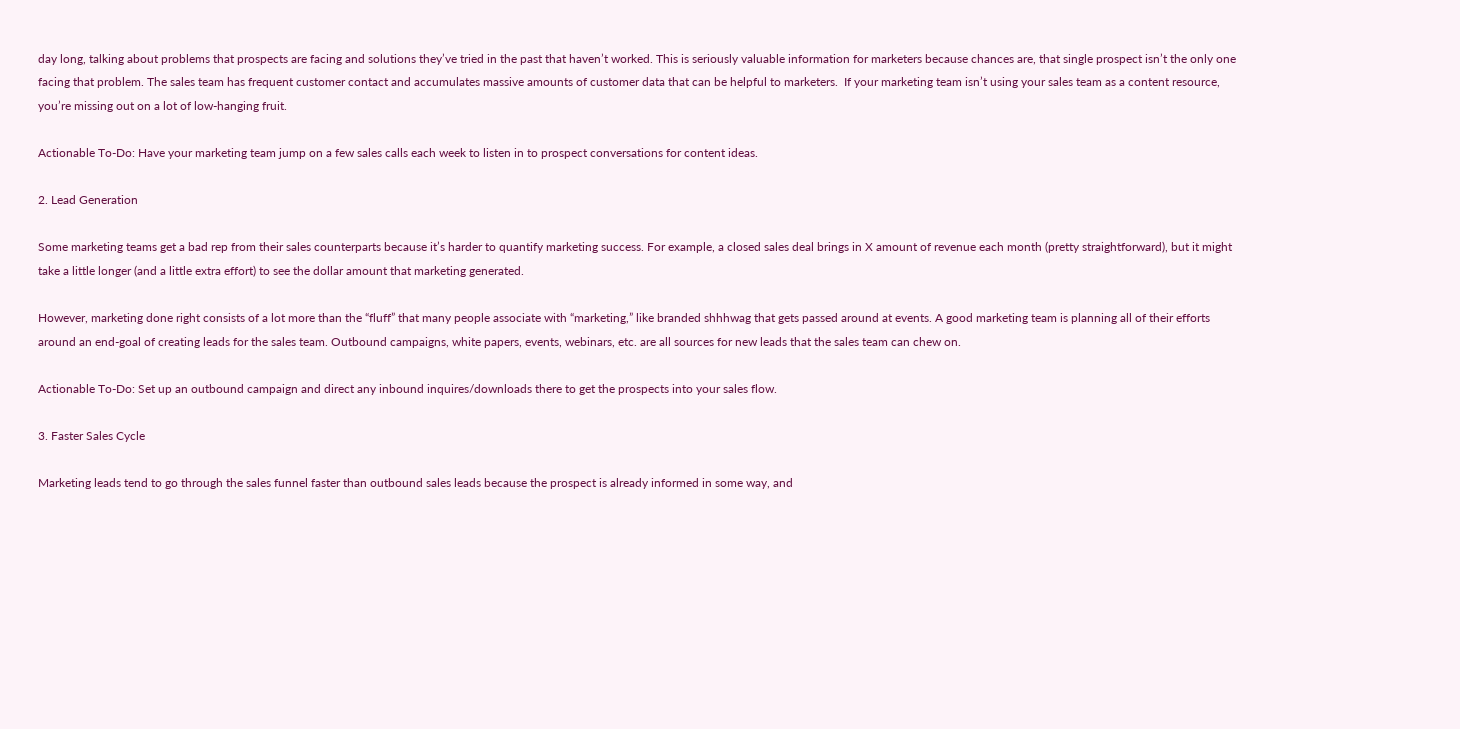day long, talking about problems that prospects are facing and solutions they’ve tried in the past that haven’t worked. This is seriously valuable information for marketers because chances are, that single prospect isn’t the only one facing that problem. The sales team has frequent customer contact and accumulates massive amounts of customer data that can be helpful to marketers.  If your marketing team isn’t using your sales team as a content resource, you’re missing out on a lot of low-hanging fruit.

Actionable To-Do: Have your marketing team jump on a few sales calls each week to listen in to prospect conversations for content ideas.

2. Lead Generation

Some marketing teams get a bad rep from their sales counterparts because it’s harder to quantify marketing success. For example, a closed sales deal brings in X amount of revenue each month (pretty straightforward), but it might take a little longer (and a little extra effort) to see the dollar amount that marketing generated.

However, marketing done right consists of a lot more than the “fluff” that many people associate with “marketing,” like branded shhhwag that gets passed around at events. A good marketing team is planning all of their efforts around an end-goal of creating leads for the sales team. Outbound campaigns, white papers, events, webinars, etc. are all sources for new leads that the sales team can chew on.

Actionable To-Do: Set up an outbound campaign and direct any inbound inquires/downloads there to get the prospects into your sales flow.

3. Faster Sales Cycle

Marketing leads tend to go through the sales funnel faster than outbound sales leads because the prospect is already informed in some way, and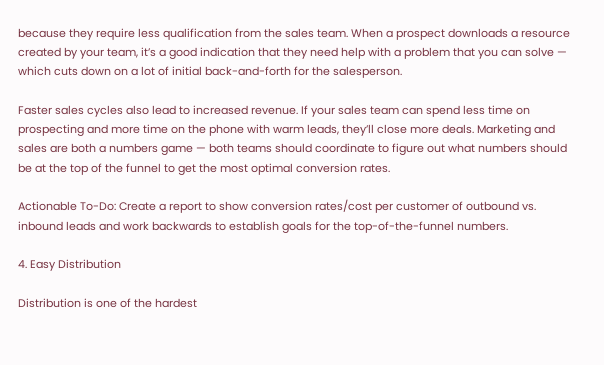because they require less qualification from the sales team. When a prospect downloads a resource created by your team, it’s a good indication that they need help with a problem that you can solve — which cuts down on a lot of initial back-and-forth for the salesperson.

Faster sales cycles also lead to increased revenue. If your sales team can spend less time on prospecting and more time on the phone with warm leads, they’ll close more deals. Marketing and sales are both a numbers game — both teams should coordinate to figure out what numbers should be at the top of the funnel to get the most optimal conversion rates.

Actionable To-Do: Create a report to show conversion rates/cost per customer of outbound vs. inbound leads and work backwards to establish goals for the top-of-the-funnel numbers.

4. Easy Distribution

Distribution is one of the hardest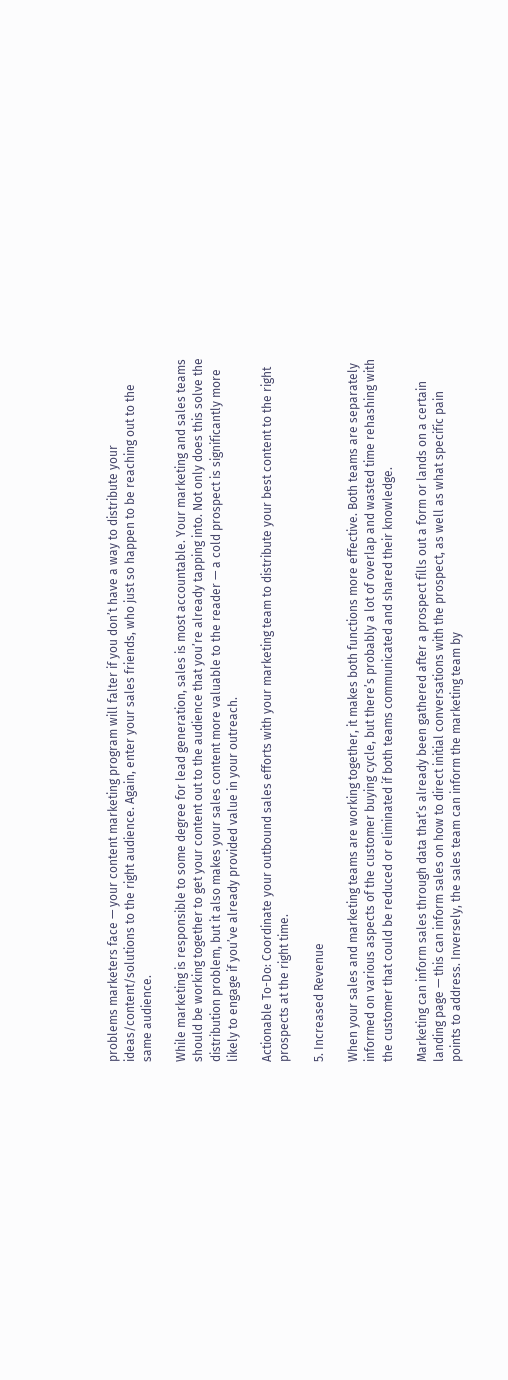problems marketers face — your content marketing program will falter if you don’t have a way to distribute your ideas/content/solutions to the right audience. Again, enter your sales friends, who just so happen to be reaching out to the same audience.

While marketing is responsible to some degree for lead generation, sales is most accountable. Your marketing and sales teams should be working together to get your content out to the audience that you’re already tapping into. Not only does this solve the distribution problem, but it also makes your sales content more valuable to the reader — a cold prospect is significantly more likely to engage if you’ve already provided value in your outreach.

Actionable To-Do: Coordinate your outbound sales efforts with your marketing team to distribute your best content to the right prospects at the right time.

5. Increased Revenue

When your sales and marketing teams are working together, it makes both functions more effective. Both teams are separately informed on various aspects of the customer buying cycle, but there’s probably a lot of overlap and wasted time rehashing with the customer that could be reduced or eliminated if both teams communicated and shared their knowledge.

Marketing can inform sales through data that’s already been gathered after a prospect fills out a form or lands on a certain landing page — this can inform sales on how to direct initial conversations with the prospect, as well as what specific pain points to address. Inversely, the sales team can inform the marketing team by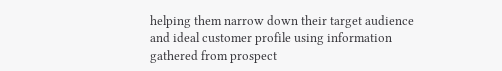helping them narrow down their target audience and ideal customer profile using information gathered from prospect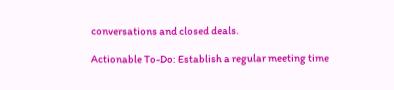conversations and closed deals.

Actionable To-Do: Establish a regular meeting time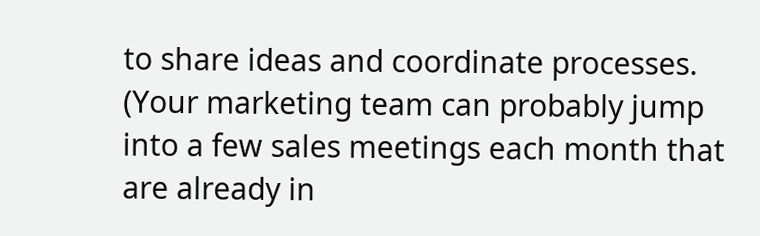to share ideas and coordinate processes. (Your marketing team can probably jump into a few sales meetings each month that are already in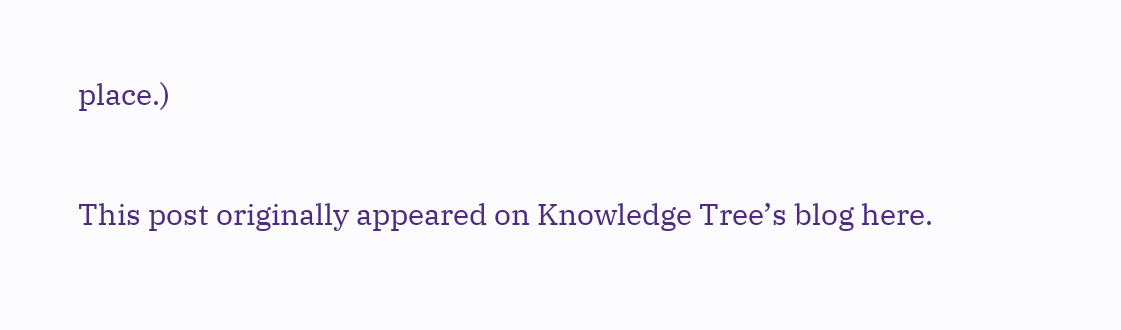place.)

This post originally appeared on Knowledge Tree’s blog here.